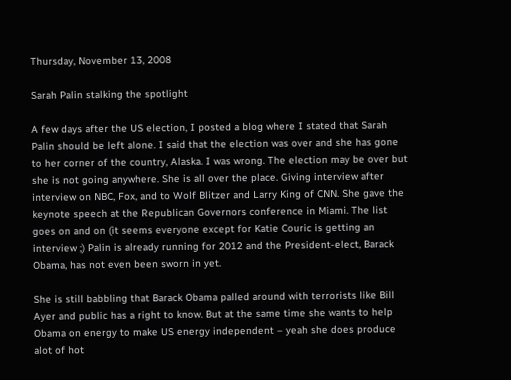Thursday, November 13, 2008

Sarah Palin stalking the spotlight

A few days after the US election, I posted a blog where I stated that Sarah Palin should be left alone. I said that the election was over and she has gone to her corner of the country, Alaska. I was wrong. The election may be over but she is not going anywhere. She is all over the place. Giving interview after interview on NBC, Fox, and to Wolf Blitzer and Larry King of CNN. She gave the keynote speech at the Republican Governors conference in Miami. The list goes on and on (it seems everyone except for Katie Couric is getting an interview ;) Palin is already running for 2012 and the President-elect, Barack Obama, has not even been sworn in yet.

She is still babbling that Barack Obama palled around with terrorists like Bill Ayer and public has a right to know. But at the same time she wants to help Obama on energy to make US energy independent – yeah she does produce alot of hot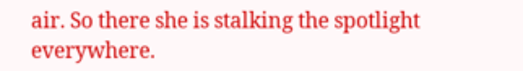air. So there she is stalking the spotlight everywhere.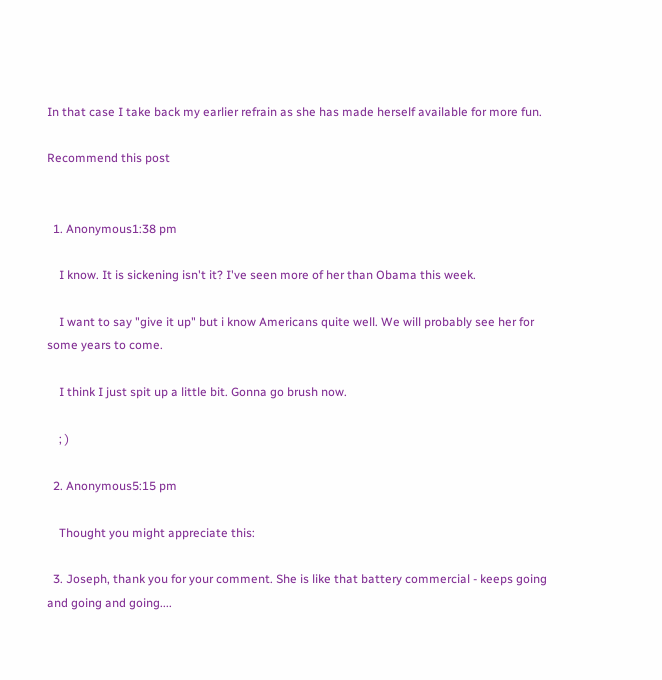In that case I take back my earlier refrain as she has made herself available for more fun.

Recommend this post


  1. Anonymous1:38 pm

    I know. It is sickening isn't it? I've seen more of her than Obama this week.

    I want to say "give it up" but i know Americans quite well. We will probably see her for some years to come.

    I think I just spit up a little bit. Gonna go brush now.

    ; )

  2. Anonymous5:15 pm

    Thought you might appreciate this:

  3. Joseph, thank you for your comment. She is like that battery commercial - keeps going and going and going....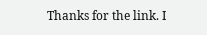Thanks for the link. I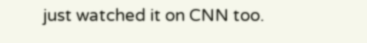just watched it on CNN too.